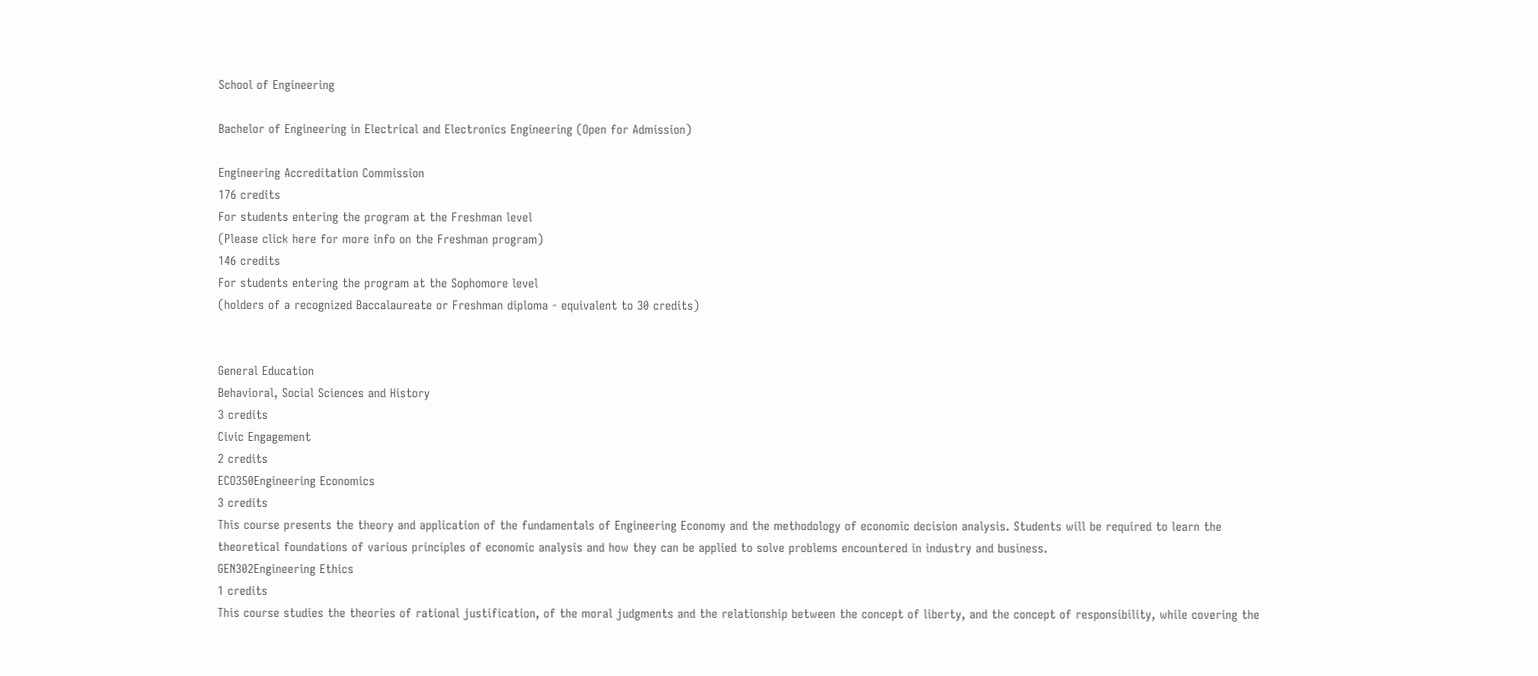School of Engineering

Bachelor of Engineering in Electrical and Electronics Engineering (Open for Admission)

Engineering Accreditation Commission
176 credits
For students entering the program at the Freshman level
(Please click here for more info on the Freshman program)
146 credits
For students entering the program at the Sophomore level
(holders of a recognized Baccalaureate or Freshman diploma - equivalent to 30 credits)


General Education
Behavioral, Social Sciences and History
3 credits
Civic Engagement
2 credits
ECO350Engineering Economics
3 credits
This course presents the theory and application of the fundamentals of Engineering Economy and the methodology of economic decision analysis. Students will be required to learn the theoretical foundations of various principles of economic analysis and how they can be applied to solve problems encountered in industry and business.
GEN302Engineering Ethics
1 credits
This course studies the theories of rational justification, of the moral judgments and the relationship between the concept of liberty, and the concept of responsibility, while covering the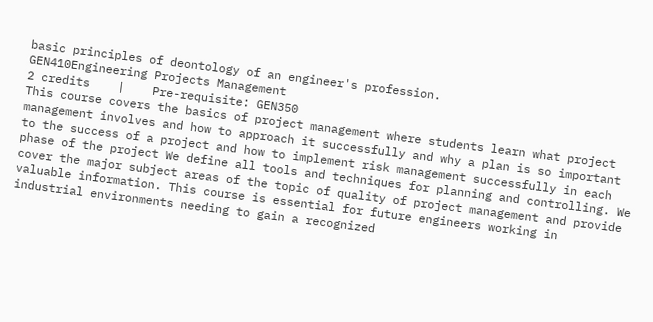basic principles of deontology of an engineer's profession.
GEN410Engineering Projects Management
2 credits    |    Pre-requisite: GEN350
This course covers the basics of project management where students learn what project management involves and how to approach it successfully and why a plan is so important to the success of a project and how to implement risk management successfully in each phase of the project We define all tools and techniques for planning and controlling. We cover the major subject areas of the topic of quality of project management and provide valuable information. This course is essential for future engineers working in industrial environments needing to gain a recognized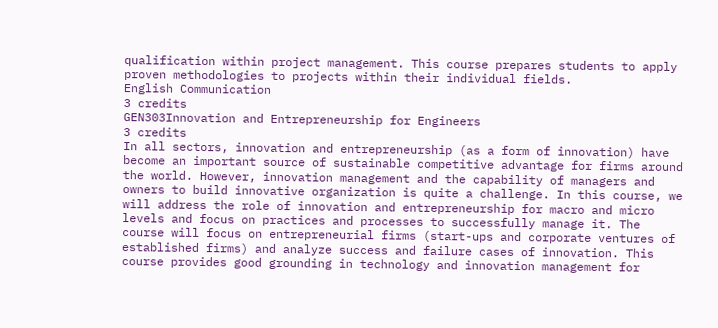qualification within project management. This course prepares students to apply proven methodologies to projects within their individual fields.
English Communication
3 credits
GEN303Innovation and Entrepreneurship for Engineers
3 credits
In all sectors, innovation and entrepreneurship (as a form of innovation) have become an important source of sustainable competitive advantage for firms around the world. However, innovation management and the capability of managers and owners to build innovative organization is quite a challenge. In this course, we will address the role of innovation and entrepreneurship for macro and micro levels and focus on practices and processes to successfully manage it. The course will focus on entrepreneurial firms (start-ups and corporate ventures of established firms) and analyze success and failure cases of innovation. This course provides good grounding in technology and innovation management for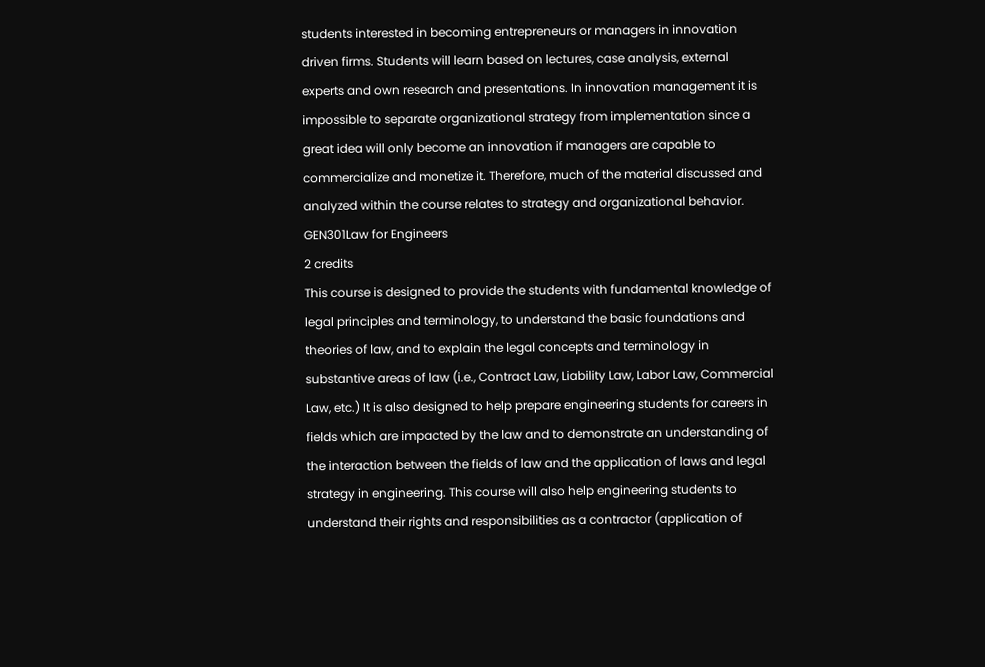students interested in becoming entrepreneurs or managers in innovation driven firms. Students will learn based on lectures, case analysis, external experts and own research and presentations. In innovation management it is impossible to separate organizational strategy from implementation since a great idea will only become an innovation if managers are capable to commercialize and monetize it. Therefore, much of the material discussed and analyzed within the course relates to strategy and organizational behavior.
GEN301Law for Engineers
2 credits
This course is designed to provide the students with fundamental knowledge of legal principles and terminology, to understand the basic foundations and theories of law, and to explain the legal concepts and terminology in substantive areas of law (i.e., Contract Law, Liability Law, Labor Law, Commercial Law, etc.) It is also designed to help prepare engineering students for careers in fields which are impacted by the law and to demonstrate an understanding of the interaction between the fields of law and the application of laws and legal strategy in engineering. This course will also help engineering students to understand their rights and responsibilities as a contractor (application of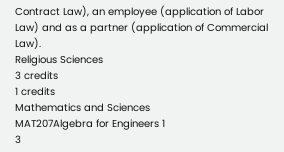Contract Law), an employee (application of Labor Law) and as a partner (application of Commercial Law).
Religious Sciences
3 credits
1 credits
Mathematics and Sciences
MAT207Algebra for Engineers 1
3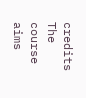credits
The course aims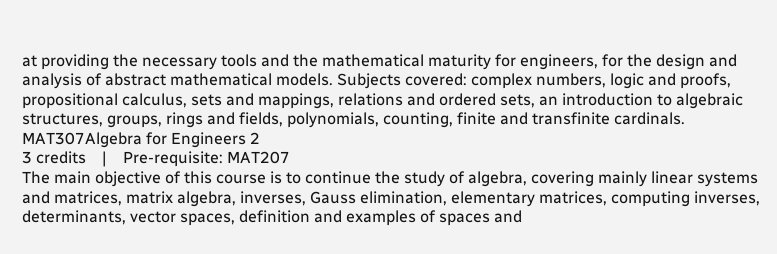at providing the necessary tools and the mathematical maturity for engineers, for the design and analysis of abstract mathematical models. Subjects covered: complex numbers, logic and proofs, propositional calculus, sets and mappings, relations and ordered sets, an introduction to algebraic structures, groups, rings and fields, polynomials, counting, finite and transfinite cardinals.
MAT307Algebra for Engineers 2
3 credits    |    Pre-requisite: MAT207
The main objective of this course is to continue the study of algebra, covering mainly linear systems and matrices, matrix algebra, inverses, Gauss elimination, elementary matrices, computing inverses, determinants, vector spaces, definition and examples of spaces and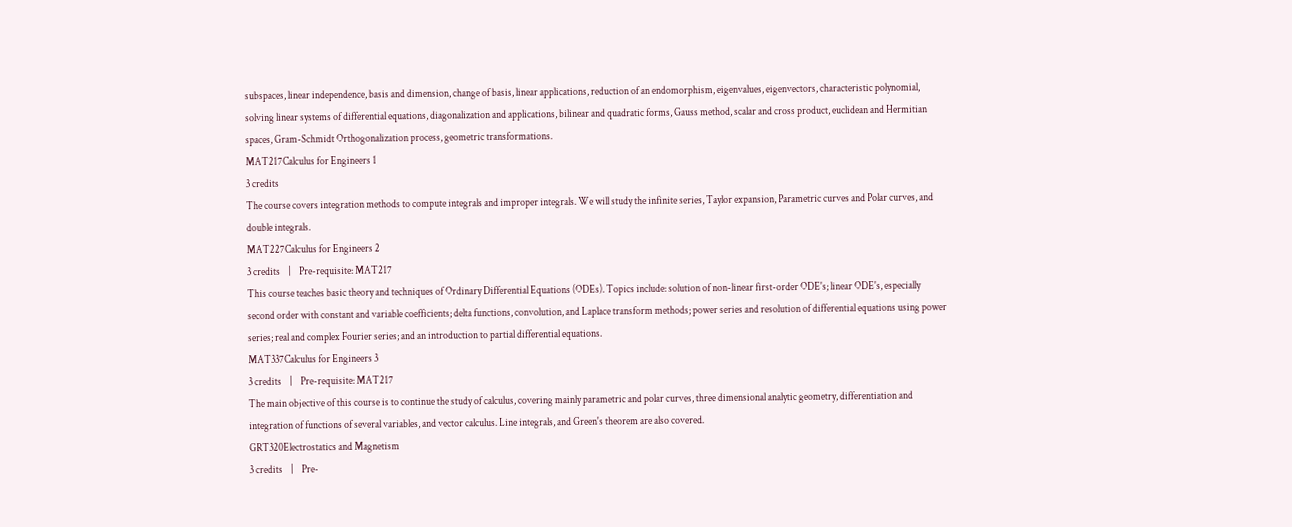subspaces, linear independence, basis and dimension, change of basis, linear applications, reduction of an endomorphism, eigenvalues, eigenvectors, characteristic polynomial, solving linear systems of differential equations, diagonalization and applications, bilinear and quadratic forms, Gauss method, scalar and cross product, euclidean and Hermitian spaces, Gram-Schmidt Orthogonalization process, geometric transformations.
MAT217Calculus for Engineers 1
3 credits
The course covers integration methods to compute integrals and improper integrals. We will study the infinite series, Taylor expansion, Parametric curves and Polar curves, and double integrals.
MAT227Calculus for Engineers 2
3 credits    |    Pre-requisite: MAT217
This course teaches basic theory and techniques of Ordinary Differential Equations (ODEs). Topics include: solution of non-linear first-order ODE's; linear ODE's, especially second order with constant and variable coefficients; delta functions, convolution, and Laplace transform methods; power series and resolution of differential equations using power series; real and complex Fourier series; and an introduction to partial differential equations.
MAT337Calculus for Engineers 3
3 credits    |    Pre-requisite: MAT217
The main objective of this course is to continue the study of calculus, covering mainly parametric and polar curves, three dimensional analytic geometry, differentiation and integration of functions of several variables, and vector calculus. Line integrals, and Green's theorem are also covered.
GRT320Electrostatics and Magnetism
3 credits    |    Pre-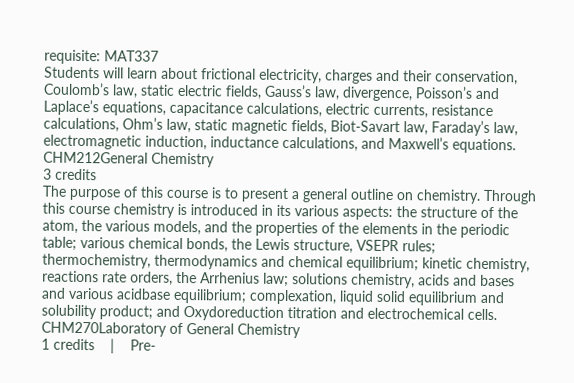requisite: MAT337
Students will learn about frictional electricity, charges and their conservation, Coulomb’s law, static electric fields, Gauss’s law, divergence, Poisson’s and Laplace’s equations, capacitance calculations, electric currents, resistance calculations, Ohm’s law, static magnetic fields, Biot-Savart law, Faraday’s law, electromagnetic induction, inductance calculations, and Maxwell’s equations.
CHM212General Chemistry
3 credits
The purpose of this course is to present a general outline on chemistry. Through this course chemistry is introduced in its various aspects: the structure of the atom, the various models, and the properties of the elements in the periodic table; various chemical bonds, the Lewis structure, VSEPR rules; thermochemistry, thermodynamics and chemical equilibrium; kinetic chemistry, reactions rate orders, the Arrhenius law; solutions chemistry, acids and bases and various acidbase equilibrium; complexation, liquid solid equilibrium and solubility product; and Oxydoreduction titration and electrochemical cells.
CHM270Laboratory of General Chemistry
1 credits    |    Pre-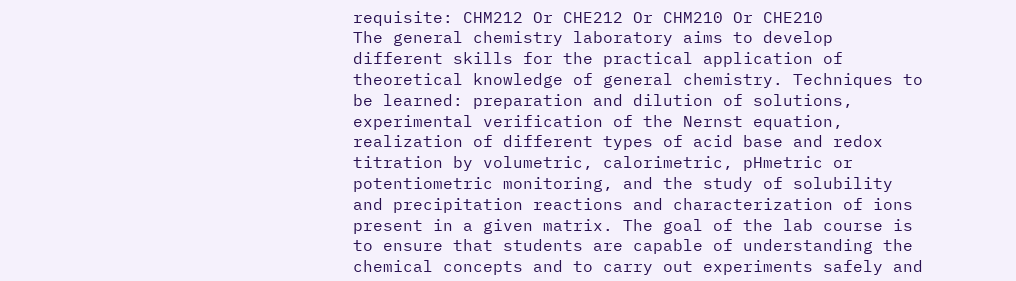requisite: CHM212 Or CHE212 Or CHM210 Or CHE210
The general chemistry laboratory aims to develop different skills for the practical application of theoretical knowledge of general chemistry. Techniques to be learned: preparation and dilution of solutions, experimental verification of the Nernst equation, realization of different types of acid base and redox titration by volumetric, calorimetric, pHmetric or potentiometric monitoring, and the study of solubility and precipitation reactions and characterization of ions present in a given matrix. The goal of the lab course is to ensure that students are capable of understanding the chemical concepts and to carry out experiments safely and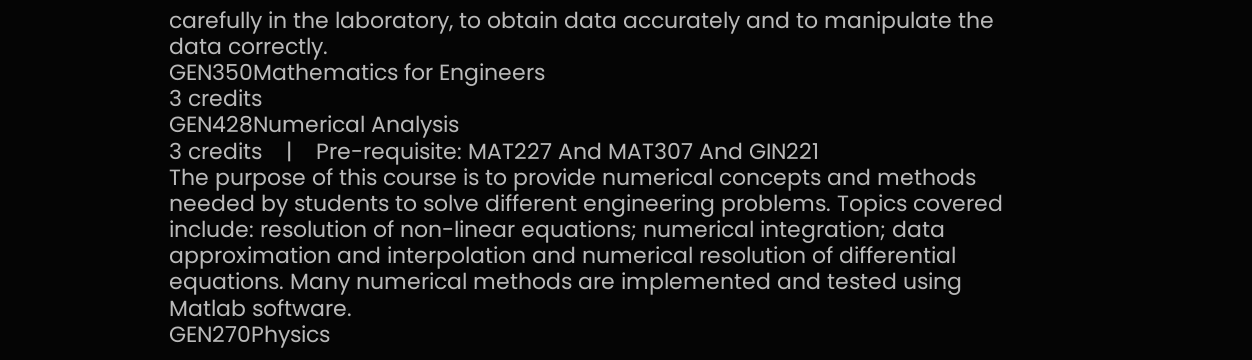carefully in the laboratory, to obtain data accurately and to manipulate the data correctly.
GEN350Mathematics for Engineers
3 credits
GEN428Numerical Analysis
3 credits    |    Pre-requisite: MAT227 And MAT307 And GIN221
The purpose of this course is to provide numerical concepts and methods needed by students to solve different engineering problems. Topics covered include: resolution of non-linear equations; numerical integration; data approximation and interpolation and numerical resolution of differential equations. Many numerical methods are implemented and tested using Matlab software.
GEN270Physics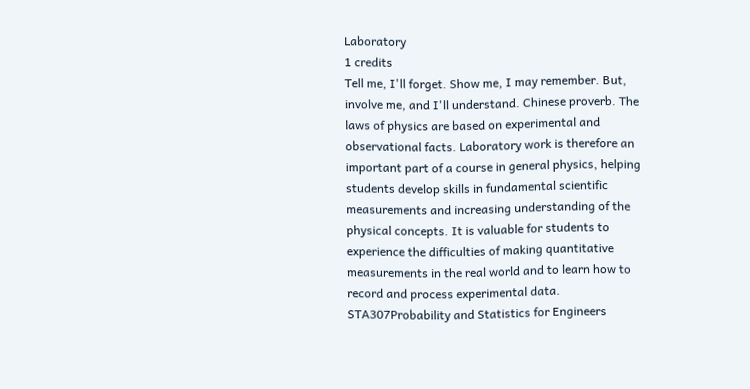Laboratory
1 credits
Tell me, I'll forget. Show me, I may remember. But, involve me, and I'll understand. Chinese proverb. The laws of physics are based on experimental and observational facts. Laboratory work is therefore an important part of a course in general physics, helping students develop skills in fundamental scientific measurements and increasing understanding of the physical concepts. It is valuable for students to experience the difficulties of making quantitative measurements in the real world and to learn how to record and process experimental data.
STA307Probability and Statistics for Engineers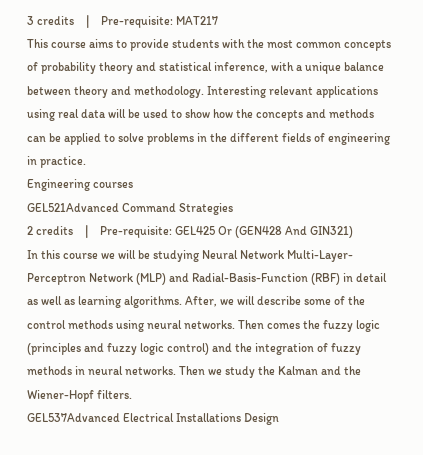3 credits    |    Pre-requisite: MAT217
This course aims to provide students with the most common concepts of probability theory and statistical inference, with a unique balance between theory and methodology. Interesting relevant applications using real data will be used to show how the concepts and methods can be applied to solve problems in the different fields of engineering in practice.
Engineering courses
GEL521Advanced Command Strategies
2 credits    |    Pre-requisite: GEL425 Or (GEN428 And GIN321)
In this course we will be studying Neural Network Multi-Layer-Perceptron Network (MLP) and Radial-Basis-Function (RBF) in detail as well as learning algorithms. After, we will describe some of the control methods using neural networks. Then comes the fuzzy logic (principles and fuzzy logic control) and the integration of fuzzy methods in neural networks. Then we study the Kalman and the Wiener-Hopf filters.
GEL537Advanced Electrical Installations Design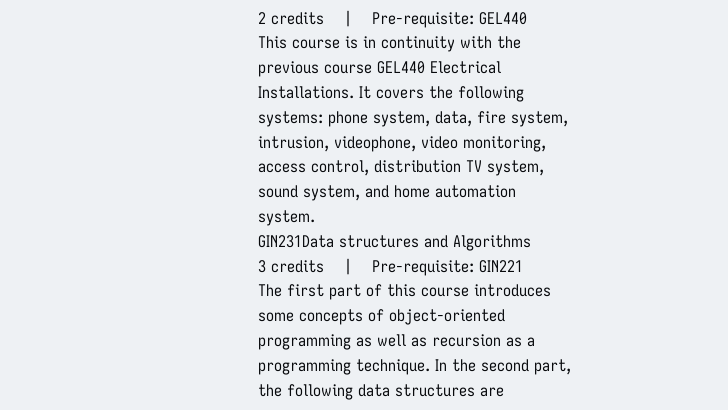2 credits    |    Pre-requisite: GEL440
This course is in continuity with the previous course GEL440 Electrical Installations. It covers the following systems: phone system, data, fire system, intrusion, videophone, video monitoring, access control, distribution TV system, sound system, and home automation system.
GIN231Data structures and Algorithms
3 credits    |    Pre-requisite: GIN221
The first part of this course introduces some concepts of object-oriented programming as well as recursion as a programming technique. In the second part, the following data structures are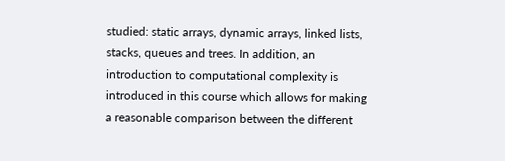studied: static arrays, dynamic arrays, linked lists, stacks, queues and trees. In addition, an introduction to computational complexity is introduced in this course which allows for making a reasonable comparison between the different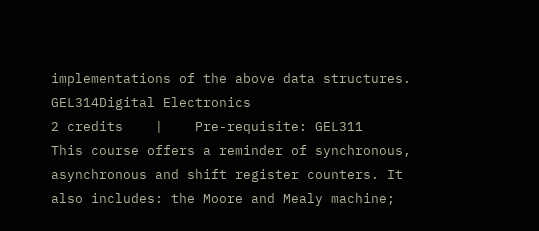implementations of the above data structures.
GEL314Digital Electronics
2 credits    |    Pre-requisite: GEL311
This course offers a reminder of synchronous, asynchronous and shift register counters. It also includes: the Moore and Mealy machine;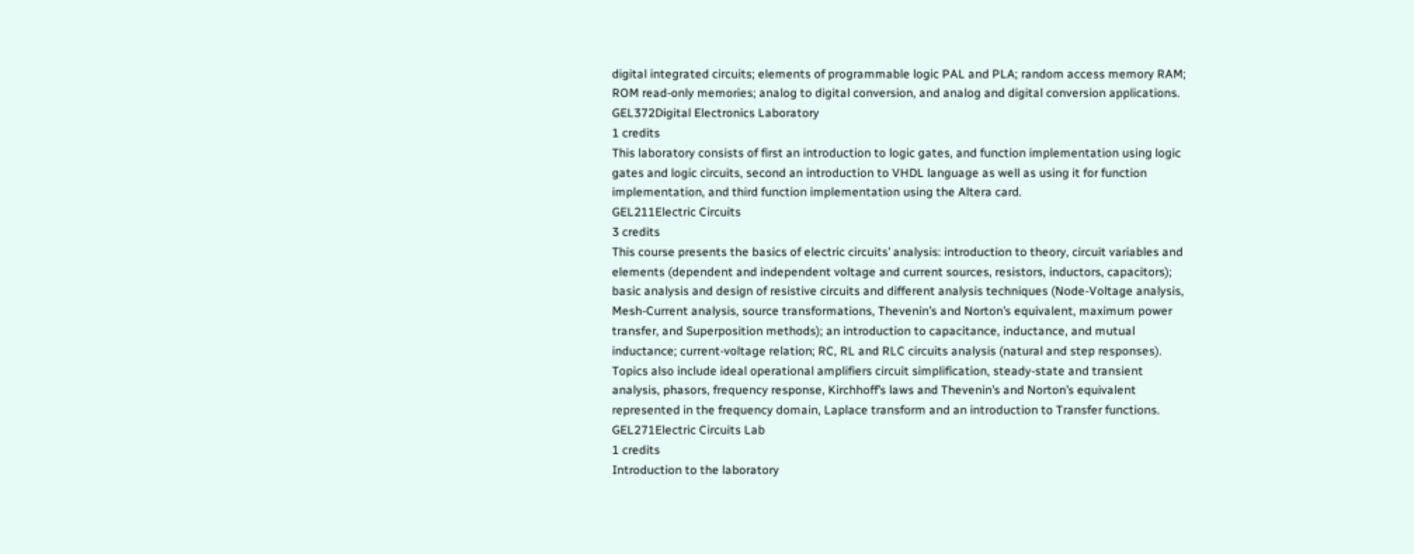digital integrated circuits; elements of programmable logic PAL and PLA; random access memory RAM; ROM read-only memories; analog to digital conversion, and analog and digital conversion applications.
GEL372Digital Electronics Laboratory
1 credits
This laboratory consists of first an introduction to logic gates, and function implementation using logic gates and logic circuits, second an introduction to VHDL language as well as using it for function implementation, and third function implementation using the Altera card.
GEL211Electric Circuits
3 credits
This course presents the basics of electric circuits’ analysis: introduction to theory, circuit variables and elements (dependent and independent voltage and current sources, resistors, inductors, capacitors); basic analysis and design of resistive circuits and different analysis techniques (Node-Voltage analysis, Mesh-Current analysis, source transformations, Thevenin’s and Norton’s equivalent, maximum power transfer, and Superposition methods); an introduction to capacitance, inductance, and mutual inductance; current-voltage relation; RC, RL and RLC circuits analysis (natural and step responses). Topics also include ideal operational amplifiers circuit simplification, steady-state and transient analysis, phasors, frequency response, Kirchhoff’s laws and Thevenin’s and Norton’s equivalent represented in the frequency domain, Laplace transform and an introduction to Transfer functions.
GEL271Electric Circuits Lab
1 credits
Introduction to the laboratory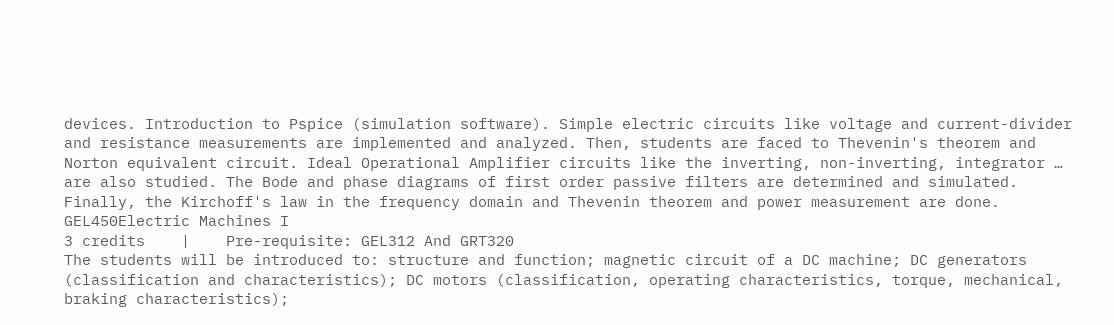devices. Introduction to Pspice (simulation software). Simple electric circuits like voltage and current-divider and resistance measurements are implemented and analyzed. Then, students are faced to Thevenin's theorem and Norton equivalent circuit. Ideal Operational Amplifier circuits like the inverting, non-inverting, integrator … are also studied. The Bode and phase diagrams of first order passive filters are determined and simulated. Finally, the Kirchoff's law in the frequency domain and Thevenin theorem and power measurement are done.
GEL450Electric Machines I
3 credits    |    Pre-requisite: GEL312 And GRT320
The students will be introduced to: structure and function; magnetic circuit of a DC machine; DC generators (classification and characteristics); DC motors (classification, operating characteristics, torque, mechanical, braking characteristics);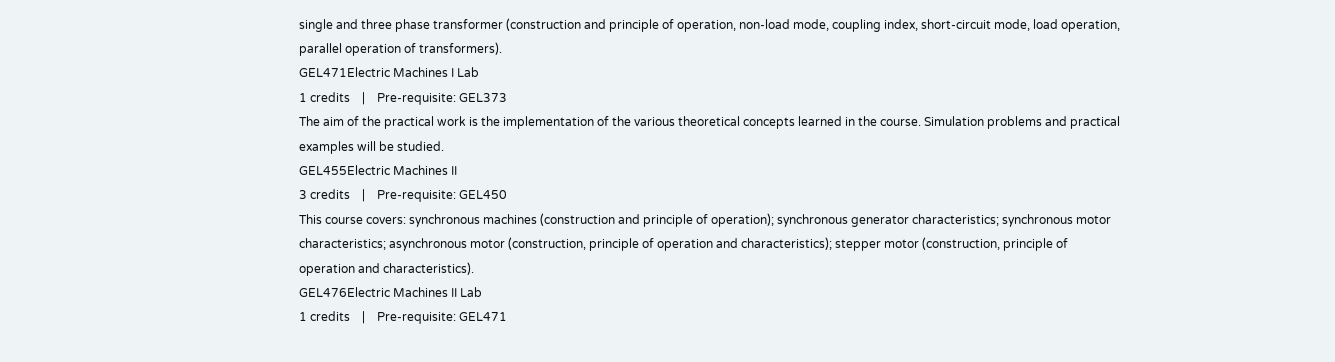single and three phase transformer (construction and principle of operation, non-load mode, coupling index, short-circuit mode, load operation, parallel operation of transformers).
GEL471Electric Machines I Lab
1 credits    |    Pre-requisite: GEL373
The aim of the practical work is the implementation of the various theoretical concepts learned in the course. Simulation problems and practical examples will be studied.
GEL455Electric Machines II
3 credits    |    Pre-requisite: GEL450
This course covers: synchronous machines (construction and principle of operation); synchronous generator characteristics; synchronous motor characteristics; asynchronous motor (construction, principle of operation and characteristics); stepper motor (construction, principle of operation and characteristics).
GEL476Electric Machines II Lab
1 credits    |    Pre-requisite: GEL471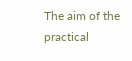The aim of the practical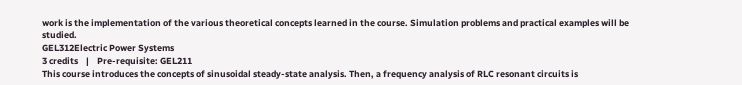work is the implementation of the various theoretical concepts learned in the course. Simulation problems and practical examples will be studied.
GEL312Electric Power Systems
3 credits    |    Pre-requisite: GEL211
This course introduces the concepts of sinusoidal steady-state analysis. Then, a frequency analysis of RLC resonant circuits is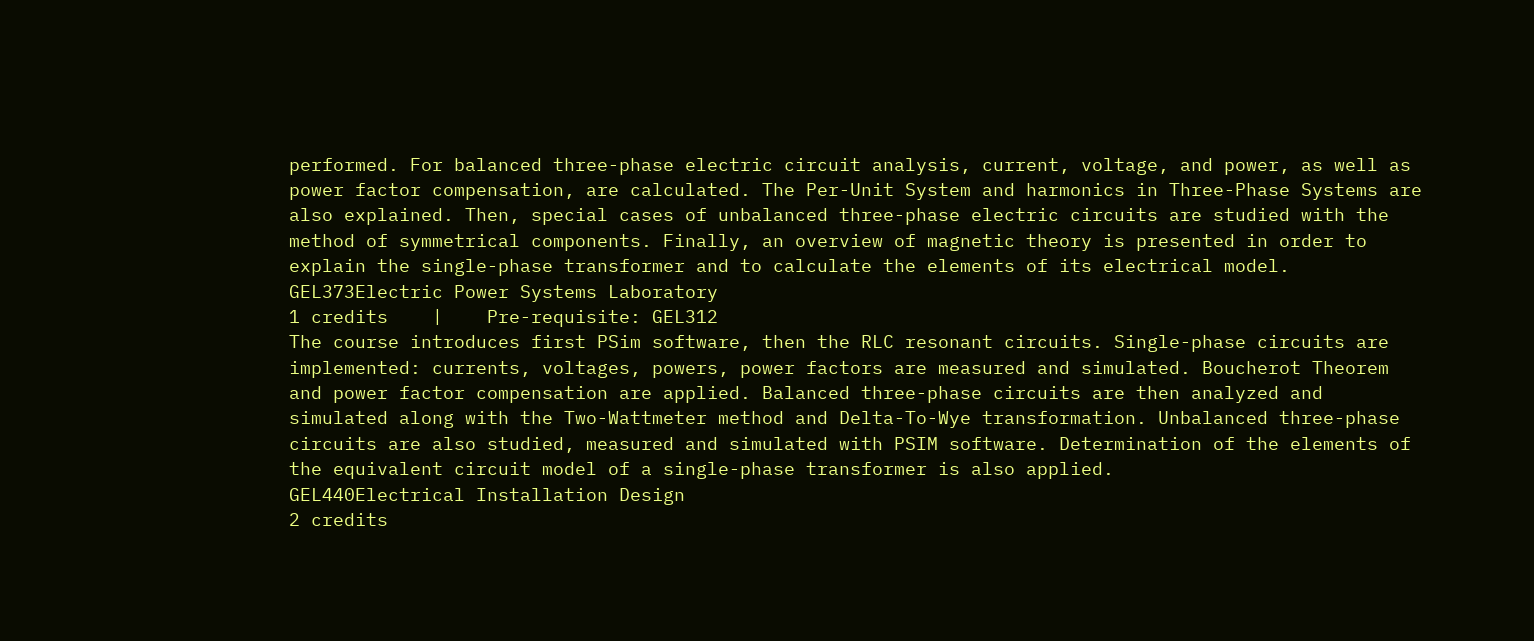performed. For balanced three-phase electric circuit analysis, current, voltage, and power, as well as power factor compensation, are calculated. The Per-Unit System and harmonics in Three-Phase Systems are also explained. Then, special cases of unbalanced three-phase electric circuits are studied with the method of symmetrical components. Finally, an overview of magnetic theory is presented in order to explain the single-phase transformer and to calculate the elements of its electrical model.
GEL373Electric Power Systems Laboratory
1 credits    |    Pre-requisite: GEL312
The course introduces first PSim software, then the RLC resonant circuits. Single-phase circuits are implemented: currents, voltages, powers, power factors are measured and simulated. Boucherot Theorem and power factor compensation are applied. Balanced three-phase circuits are then analyzed and simulated along with the Two-Wattmeter method and Delta-To-Wye transformation. Unbalanced three-phase circuits are also studied, measured and simulated with PSIM software. Determination of the elements of the equivalent circuit model of a single-phase transformer is also applied.
GEL440Electrical Installation Design
2 credits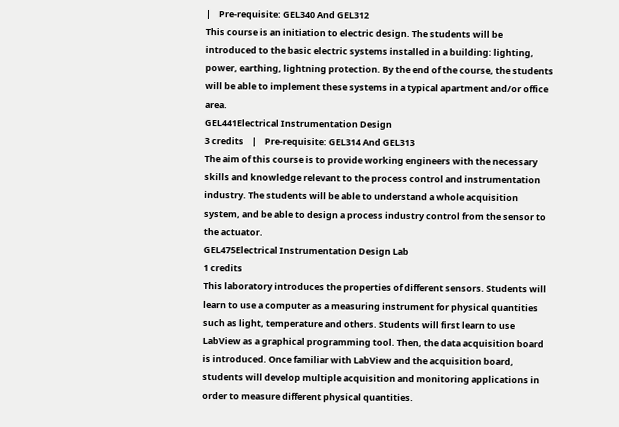|    Pre-requisite: GEL340 And GEL312
This course is an initiation to electric design. The students will be introduced to the basic electric systems installed in a building: lighting, power, earthing, lightning protection. By the end of the course, the students will be able to implement these systems in a typical apartment and/or office area.
GEL441Electrical Instrumentation Design
3 credits    |    Pre-requisite: GEL314 And GEL313
The aim of this course is to provide working engineers with the necessary skills and knowledge relevant to the process control and instrumentation industry. The students will be able to understand a whole acquisition system, and be able to design a process industry control from the sensor to the actuator.
GEL475Electrical Instrumentation Design Lab
1 credits
This laboratory introduces the properties of different sensors. Students will learn to use a computer as a measuring instrument for physical quantities such as light, temperature and others. Students will first learn to use LabView as a graphical programming tool. Then, the data acquisition board is introduced. Once familiar with LabView and the acquisition board, students will develop multiple acquisition and monitoring applications in order to measure different physical quantities.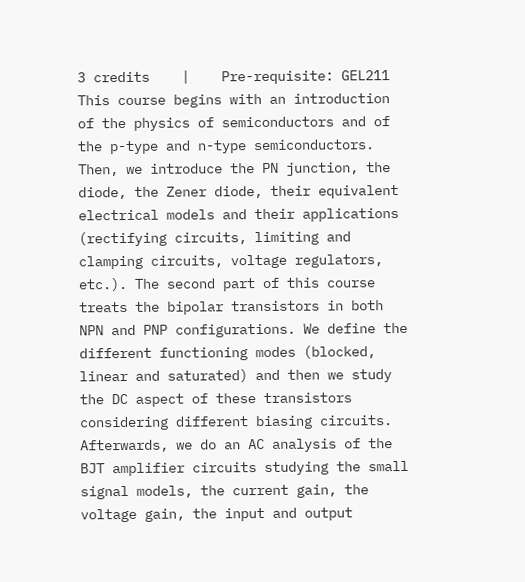3 credits    |    Pre-requisite: GEL211
This course begins with an introduction of the physics of semiconductors and of the p-type and n-type semiconductors. Then, we introduce the PN junction, the diode, the Zener diode, their equivalent electrical models and their applications (rectifying circuits, limiting and clamping circuits, voltage regulators, etc.). The second part of this course treats the bipolar transistors in both NPN and PNP configurations. We define the different functioning modes (blocked, linear and saturated) and then we study the DC aspect of these transistors considering different biasing circuits. Afterwards, we do an AC analysis of the BJT amplifier circuits studying the small signal models, the current gain, the voltage gain, the input and output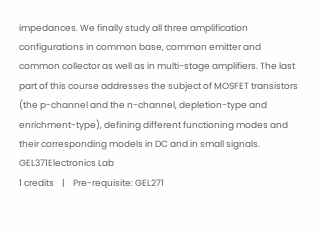impedances. We finally study all three amplification configurations in common base, common emitter and common collector as well as in multi-stage amplifiers. The last part of this course addresses the subject of MOSFET transistors (the p-channel and the n-channel, depletion-type and enrichment-type), defining different functioning modes and their corresponding models in DC and in small signals.
GEL371Electronics Lab
1 credits    |    Pre-requisite: GEL271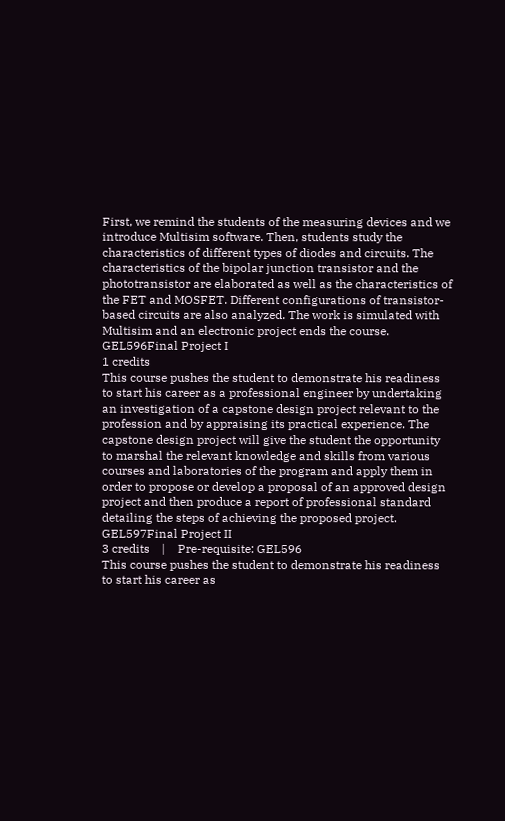First, we remind the students of the measuring devices and we introduce Multisim software. Then, students study the characteristics of different types of diodes and circuits. The characteristics of the bipolar junction transistor and the phototransistor are elaborated as well as the characteristics of the FET and MOSFET. Different configurations of transistor-based circuits are also analyzed. The work is simulated with Multisim and an electronic project ends the course.
GEL596Final Project I
1 credits
This course pushes the student to demonstrate his readiness to start his career as a professional engineer by undertaking an investigation of a capstone design project relevant to the profession and by appraising its practical experience. The capstone design project will give the student the opportunity to marshal the relevant knowledge and skills from various courses and laboratories of the program and apply them in order to propose or develop a proposal of an approved design project and then produce a report of professional standard detailing the steps of achieving the proposed project.
GEL597Final Project II
3 credits    |    Pre-requisite: GEL596
This course pushes the student to demonstrate his readiness to start his career as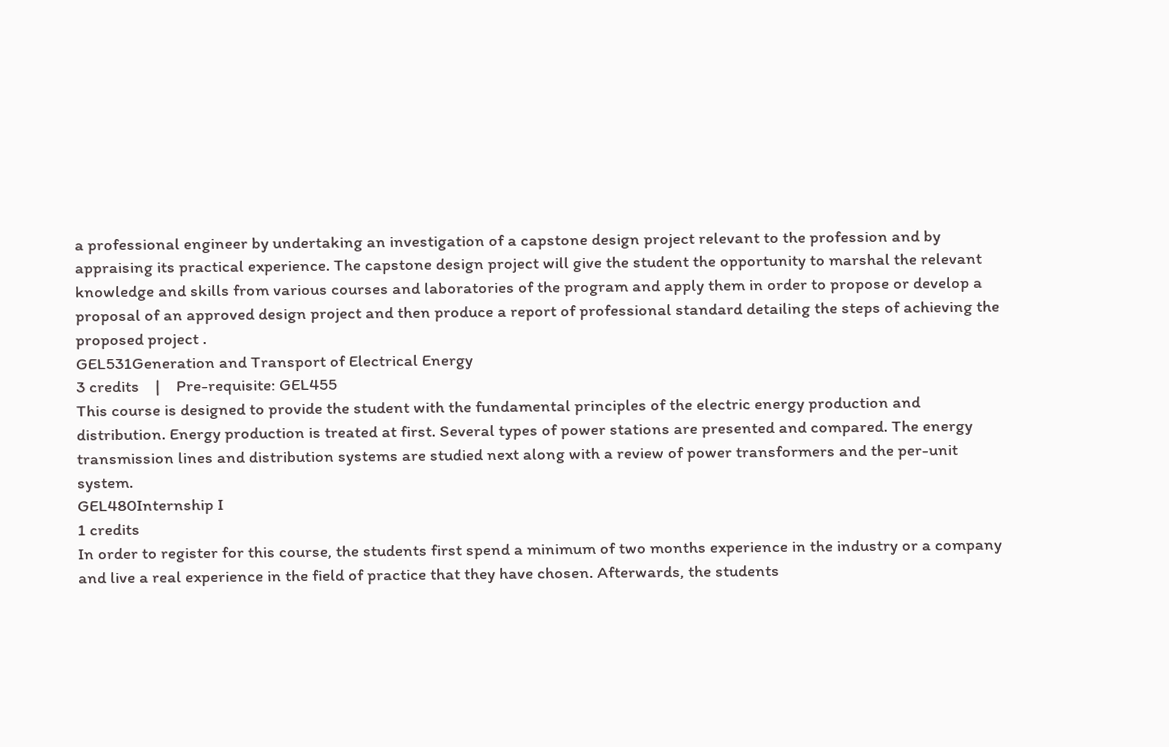a professional engineer by undertaking an investigation of a capstone design project relevant to the profession and by appraising its practical experience. The capstone design project will give the student the opportunity to marshal the relevant knowledge and skills from various courses and laboratories of the program and apply them in order to propose or develop a proposal of an approved design project and then produce a report of professional standard detailing the steps of achieving the proposed project .
GEL531Generation and Transport of Electrical Energy
3 credits    |    Pre-requisite: GEL455
This course is designed to provide the student with the fundamental principles of the electric energy production and distribution. Energy production is treated at first. Several types of power stations are presented and compared. The energy transmission lines and distribution systems are studied next along with a review of power transformers and the per-unit system.
GEL480Internship I
1 credits
In order to register for this course, the students first spend a minimum of two months experience in the industry or a company and live a real experience in the field of practice that they have chosen. Afterwards, the students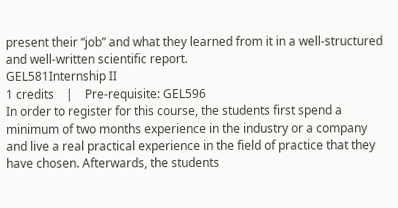present their “job” and what they learned from it in a well-structured and well-written scientific report.
GEL581Internship II
1 credits    |    Pre-requisite: GEL596
In order to register for this course, the students first spend a minimum of two months experience in the industry or a company and live a real practical experience in the field of practice that they have chosen. Afterwards, the students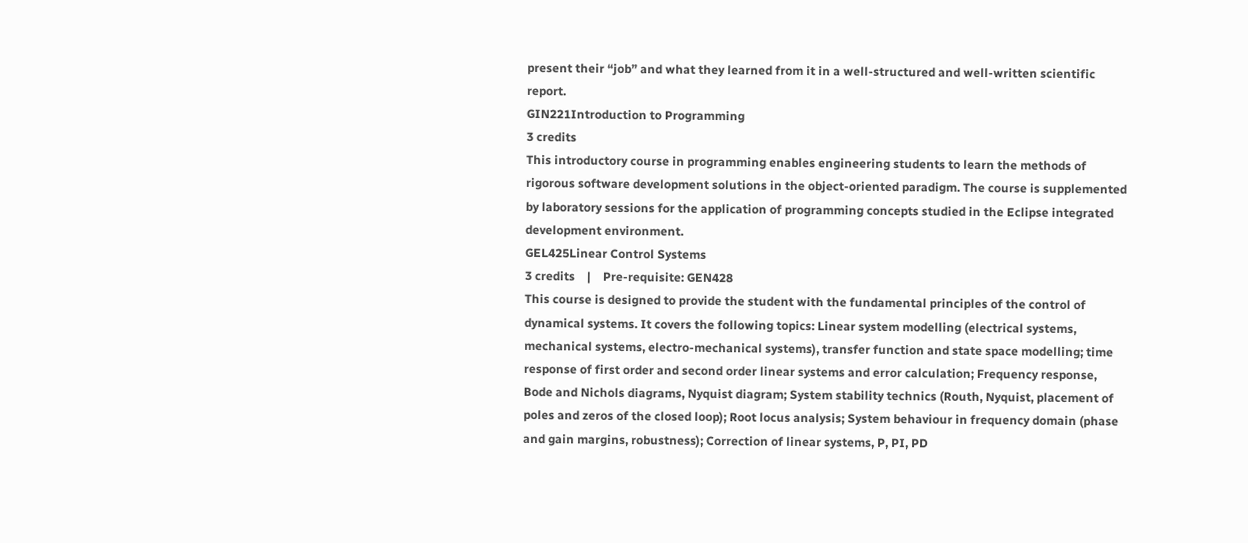present their “job” and what they learned from it in a well-structured and well-written scientific report.
GIN221Introduction to Programming
3 credits
This introductory course in programming enables engineering students to learn the methods of rigorous software development solutions in the object-oriented paradigm. The course is supplemented by laboratory sessions for the application of programming concepts studied in the Eclipse integrated development environment.
GEL425Linear Control Systems
3 credits    |    Pre-requisite: GEN428
This course is designed to provide the student with the fundamental principles of the control of dynamical systems. It covers the following topics: Linear system modelling (electrical systems, mechanical systems, electro-mechanical systems), transfer function and state space modelling; time response of first order and second order linear systems and error calculation; Frequency response, Bode and Nichols diagrams, Nyquist diagram; System stability technics (Routh, Nyquist, placement of poles and zeros of the closed loop); Root locus analysis; System behaviour in frequency domain (phase and gain margins, robustness); Correction of linear systems, P, PI, PD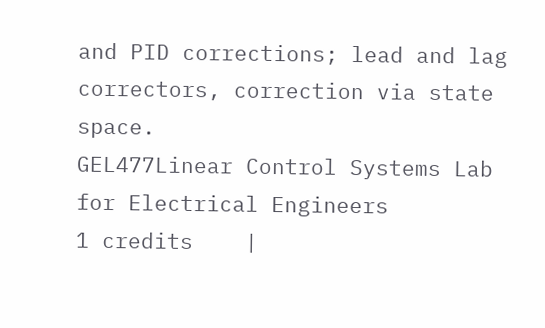and PID corrections; lead and lag correctors, correction via state space.
GEL477Linear Control Systems Lab for Electrical Engineers
1 credits    |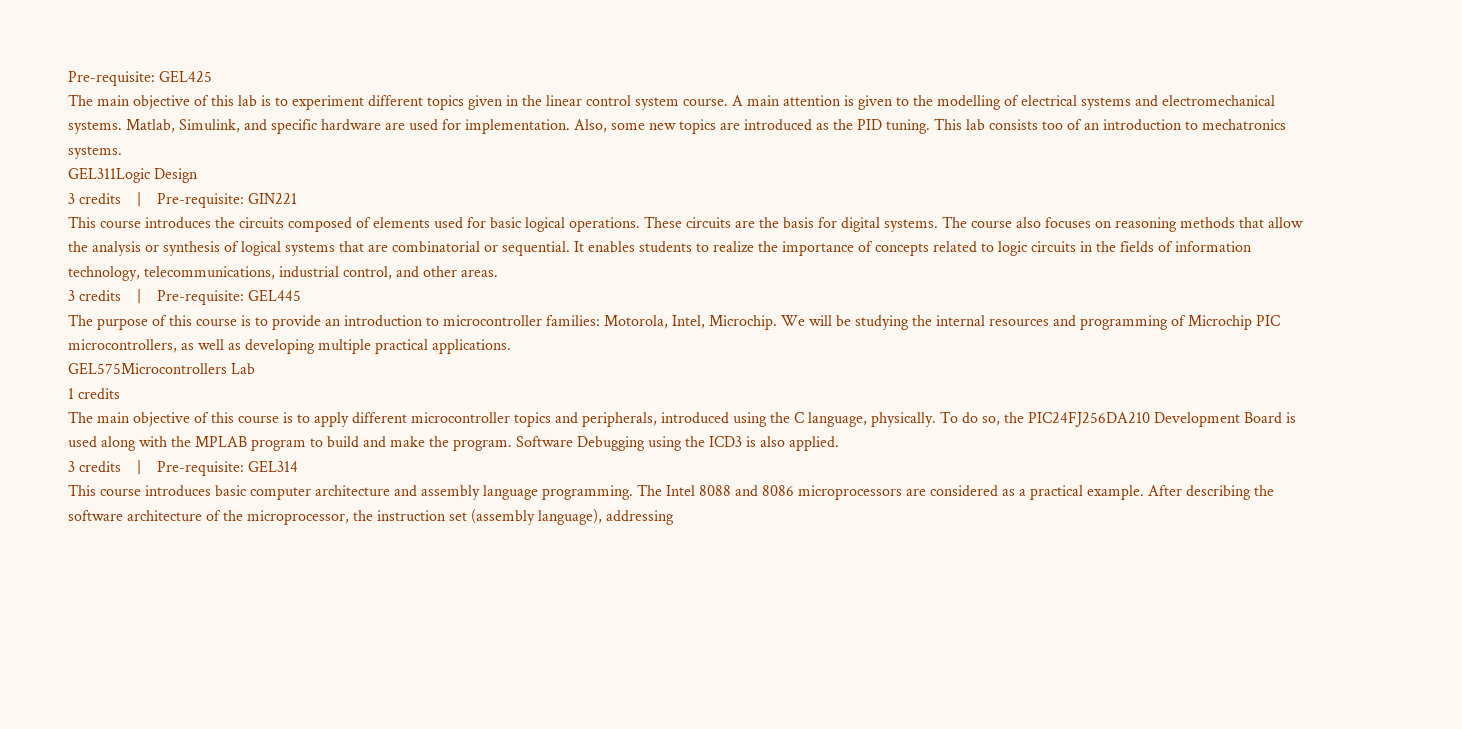Pre-requisite: GEL425
The main objective of this lab is to experiment different topics given in the linear control system course. A main attention is given to the modelling of electrical systems and electromechanical systems. Matlab, Simulink, and specific hardware are used for implementation. Also, some new topics are introduced as the PID tuning. This lab consists too of an introduction to mechatronics systems.
GEL311Logic Design
3 credits    |    Pre-requisite: GIN221
This course introduces the circuits composed of elements used for basic logical operations. These circuits are the basis for digital systems. The course also focuses on reasoning methods that allow the analysis or synthesis of logical systems that are combinatorial or sequential. It enables students to realize the importance of concepts related to logic circuits in the fields of information technology, telecommunications, industrial control, and other areas.
3 credits    |    Pre-requisite: GEL445
The purpose of this course is to provide an introduction to microcontroller families: Motorola, Intel, Microchip. We will be studying the internal resources and programming of Microchip PIC microcontrollers, as well as developing multiple practical applications.
GEL575Microcontrollers Lab
1 credits
The main objective of this course is to apply different microcontroller topics and peripherals, introduced using the C language, physically. To do so, the PIC24FJ256DA210 Development Board is used along with the MPLAB program to build and make the program. Software Debugging using the ICD3 is also applied.
3 credits    |    Pre-requisite: GEL314
This course introduces basic computer architecture and assembly language programming. The Intel 8088 and 8086 microprocessors are considered as a practical example. After describing the software architecture of the microprocessor, the instruction set (assembly language), addressing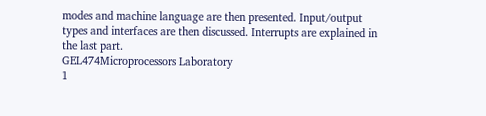modes and machine language are then presented. Input/output types and interfaces are then discussed. Interrupts are explained in the last part.
GEL474Microprocessors Laboratory
1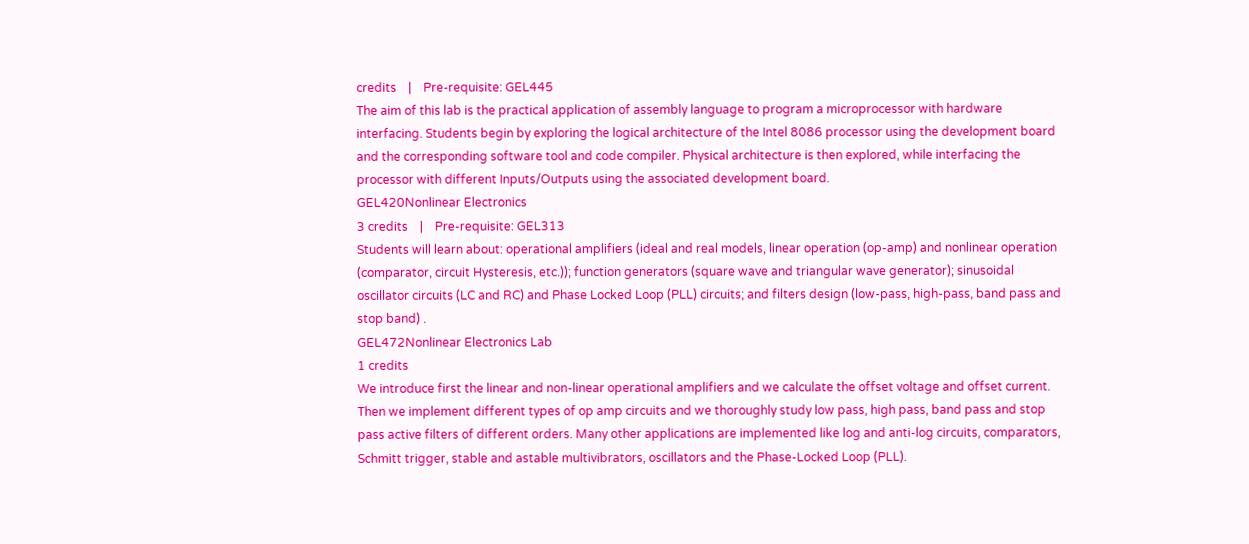credits    |    Pre-requisite: GEL445
The aim of this lab is the practical application of assembly language to program a microprocessor with hardware interfacing. Students begin by exploring the logical architecture of the Intel 8086 processor using the development board and the corresponding software tool and code compiler. Physical architecture is then explored, while interfacing the processor with different Inputs/Outputs using the associated development board.
GEL420Nonlinear Electronics
3 credits    |    Pre-requisite: GEL313
Students will learn about: operational amplifiers (ideal and real models, linear operation (op-amp) and nonlinear operation (comparator, circuit Hysteresis, etc.)); function generators (square wave and triangular wave generator); sinusoidal oscillator circuits (LC and RC) and Phase Locked Loop (PLL) circuits; and filters design (low-pass, high-pass, band pass and stop band) .
GEL472Nonlinear Electronics Lab
1 credits
We introduce first the linear and non-linear operational amplifiers and we calculate the offset voltage and offset current. Then we implement different types of op amp circuits and we thoroughly study low pass, high pass, band pass and stop pass active filters of different orders. Many other applications are implemented like log and anti-log circuits, comparators, Schmitt trigger, stable and astable multivibrators, oscillators and the Phase-Locked Loop (PLL).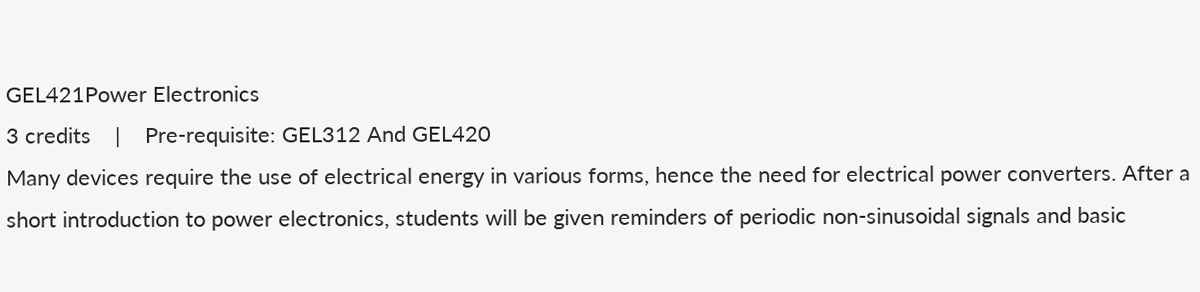GEL421Power Electronics
3 credits    |    Pre-requisite: GEL312 And GEL420
Many devices require the use of electrical energy in various forms, hence the need for electrical power converters. After a short introduction to power electronics, students will be given reminders of periodic non-sinusoidal signals and basic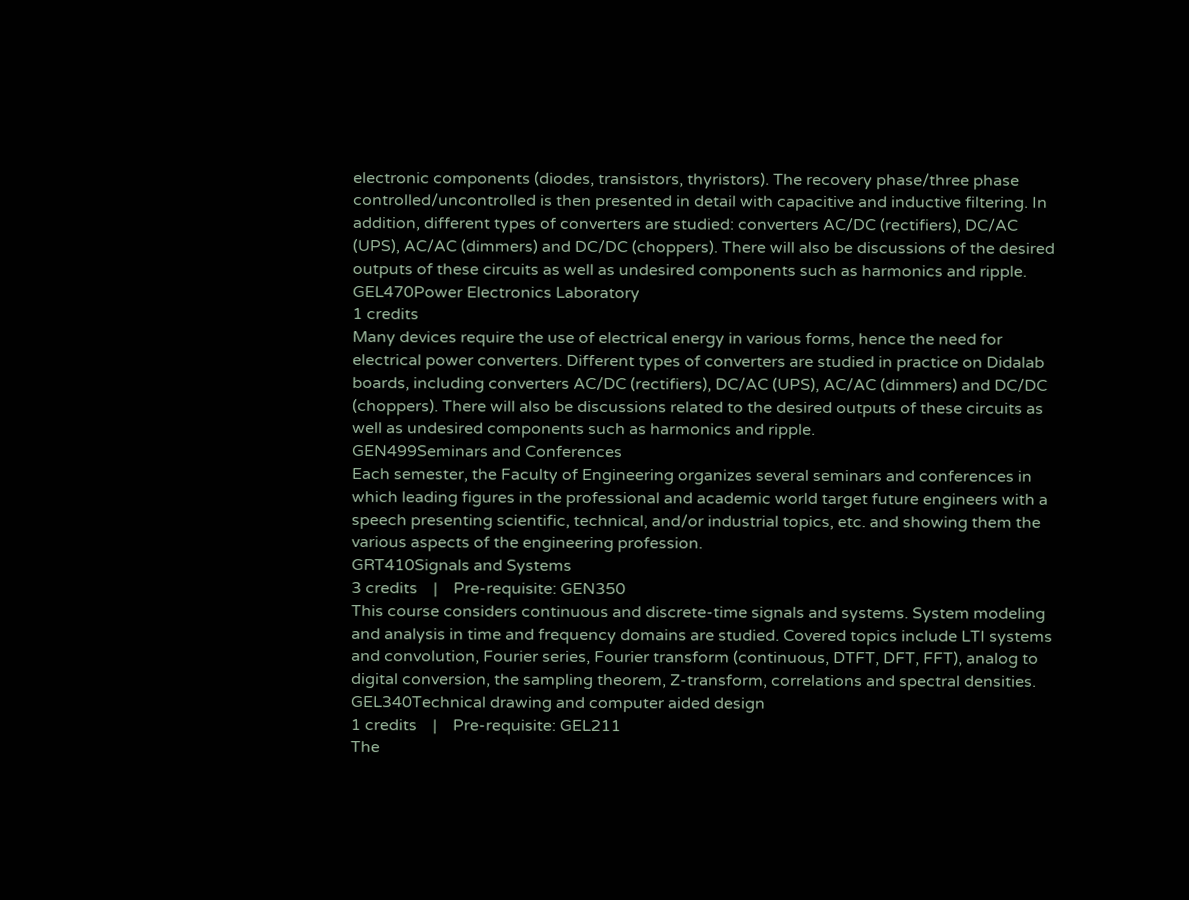electronic components (diodes, transistors, thyristors). The recovery phase/three phase controlled/uncontrolled is then presented in detail with capacitive and inductive filtering. In addition, different types of converters are studied: converters AC/DC (rectifiers), DC/AC (UPS), AC/AC (dimmers) and DC/DC (choppers). There will also be discussions of the desired outputs of these circuits as well as undesired components such as harmonics and ripple.
GEL470Power Electronics Laboratory
1 credits
Many devices require the use of electrical energy in various forms, hence the need for electrical power converters. Different types of converters are studied in practice on Didalab boards, including converters AC/DC (rectifiers), DC/AC (UPS), AC/AC (dimmers) and DC/DC (choppers). There will also be discussions related to the desired outputs of these circuits as well as undesired components such as harmonics and ripple.
GEN499Seminars and Conferences
Each semester, the Faculty of Engineering organizes several seminars and conferences in which leading figures in the professional and academic world target future engineers with a speech presenting scientific, technical, and/or industrial topics, etc. and showing them the various aspects of the engineering profession.
GRT410Signals and Systems
3 credits    |    Pre-requisite: GEN350
This course considers continuous and discrete-time signals and systems. System modeling and analysis in time and frequency domains are studied. Covered topics include LTI systems and convolution, Fourier series, Fourier transform (continuous, DTFT, DFT, FFT), analog to digital conversion, the sampling theorem, Z-transform, correlations and spectral densities.
GEL340Technical drawing and computer aided design
1 credits    |    Pre-requisite: GEL211
The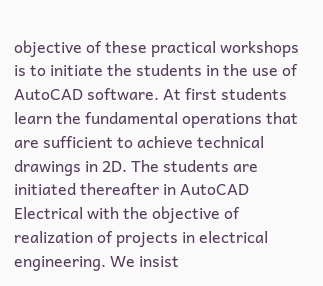objective of these practical workshops is to initiate the students in the use of AutoCAD software. At first students learn the fundamental operations that are sufficient to achieve technical drawings in 2D. The students are initiated thereafter in AutoCAD Electrical with the objective of realization of projects in electrical engineering. We insist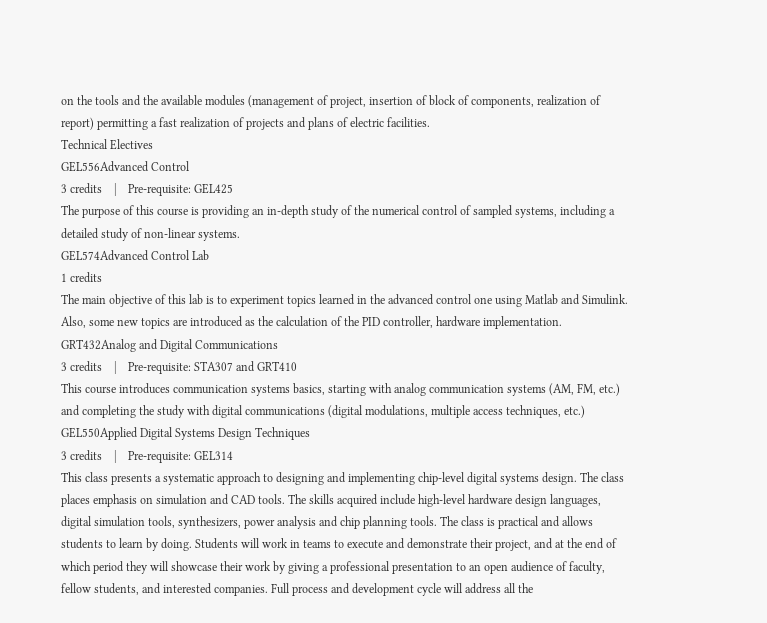on the tools and the available modules (management of project, insertion of block of components, realization of report) permitting a fast realization of projects and plans of electric facilities.
Technical Electives
GEL556Advanced Control
3 credits    |    Pre-requisite: GEL425
The purpose of this course is providing an in-depth study of the numerical control of sampled systems, including a detailed study of non-linear systems.
GEL574Advanced Control Lab
1 credits
The main objective of this lab is to experiment topics learned in the advanced control one using Matlab and Simulink. Also, some new topics are introduced as the calculation of the PID controller, hardware implementation.
GRT432Analog and Digital Communications
3 credits    |    Pre-requisite: STA307 and GRT410
This course introduces communication systems basics, starting with analog communication systems (AM, FM, etc.) and completing the study with digital communications (digital modulations, multiple access techniques, etc.)
GEL550Applied Digital Systems Design Techniques
3 credits    |    Pre-requisite: GEL314
This class presents a systematic approach to designing and implementing chip-level digital systems design. The class places emphasis on simulation and CAD tools. The skills acquired include high-level hardware design languages, digital simulation tools, synthesizers, power analysis and chip planning tools. The class is practical and allows students to learn by doing. Students will work in teams to execute and demonstrate their project, and at the end of which period they will showcase their work by giving a professional presentation to an open audience of faculty, fellow students, and interested companies. Full process and development cycle will address all the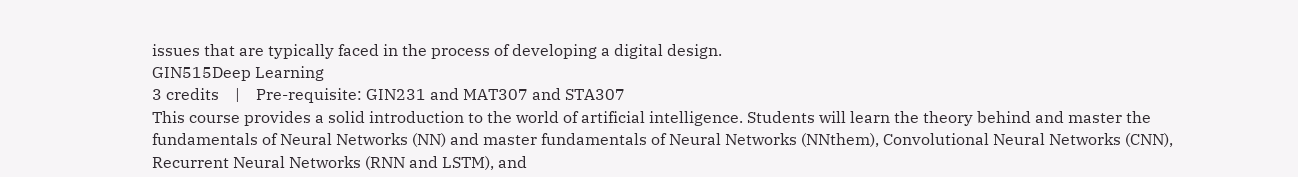issues that are typically faced in the process of developing a digital design.
GIN515Deep Learning
3 credits    |    Pre-requisite: GIN231 and MAT307 and STA307
This course provides a solid introduction to the world of artificial intelligence. Students will learn the theory behind and master the fundamentals of Neural Networks (NN) and master fundamentals of Neural Networks (NNthem), Convolutional Neural Networks (CNN), Recurrent Neural Networks (RNN and LSTM), and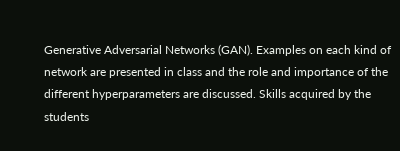Generative Adversarial Networks (GAN). Examples on each kind of network are presented in class and the role and importance of the different hyperparameters are discussed. Skills acquired by the students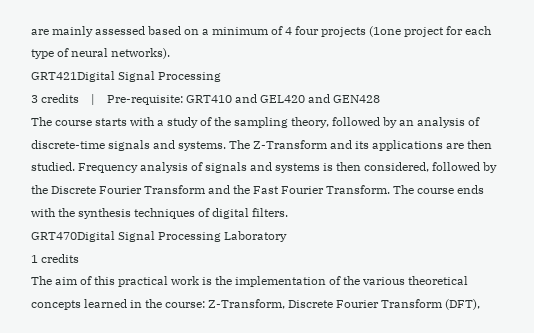are mainly assessed based on a minimum of 4 four projects (1one project for each type of neural networks).
GRT421Digital Signal Processing
3 credits    |    Pre-requisite: GRT410 and GEL420 and GEN428
The course starts with a study of the sampling theory, followed by an analysis of discrete-time signals and systems. The Z-Transform and its applications are then studied. Frequency analysis of signals and systems is then considered, followed by the Discrete Fourier Transform and the Fast Fourier Transform. The course ends with the synthesis techniques of digital filters.
GRT470Digital Signal Processing Laboratory
1 credits
The aim of this practical work is the implementation of the various theoretical concepts learned in the course: Z-Transform, Discrete Fourier Transform (DFT),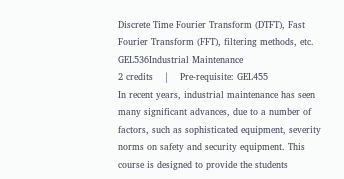Discrete Time Fourier Transform (DTFT), Fast Fourier Transform (FFT), filtering methods, etc.
GEL536Industrial Maintenance
2 credits    |    Pre-requisite: GEL455
In recent years, industrial maintenance has seen many significant advances, due to a number of factors, such as sophisticated equipment, severity norms on safety and security equipment. This course is designed to provide the students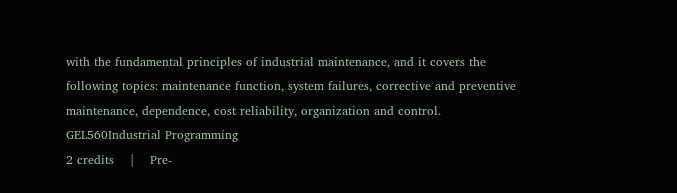with the fundamental principles of industrial maintenance, and it covers the following topics: maintenance function, system failures, corrective and preventive maintenance, dependence, cost reliability, organization and control.
GEL560Industrial Programming
2 credits    |    Pre-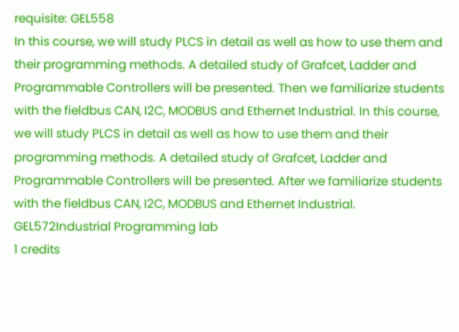requisite: GEL558
In this course, we will study PLCS in detail as well as how to use them and their programming methods. A detailed study of Grafcet, Ladder and Programmable Controllers will be presented. Then we familiarize students with the fieldbus CAN, I2C, MODBUS and Ethernet Industrial. In this course, we will study PLCS in detail as well as how to use them and their programming methods. A detailed study of Grafcet, Ladder and Programmable Controllers will be presented. After we familiarize students with the fieldbus CAN, I2C, MODBUS and Ethernet Industrial.
GEL572Industrial Programming lab
1 credits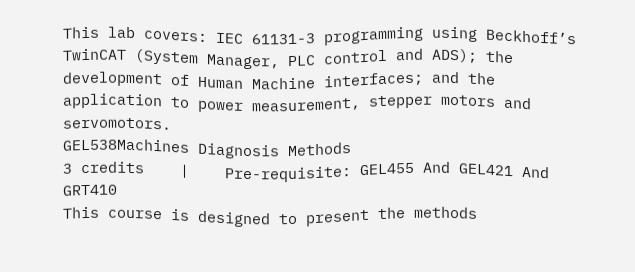This lab covers: IEC 61131-3 programming using Beckhoff’s TwinCAT (System Manager, PLC control and ADS); the development of Human Machine interfaces; and the application to power measurement, stepper motors and servomotors.
GEL538Machines Diagnosis Methods
3 credits    |    Pre-requisite: GEL455 And GEL421 And GRT410
This course is designed to present the methods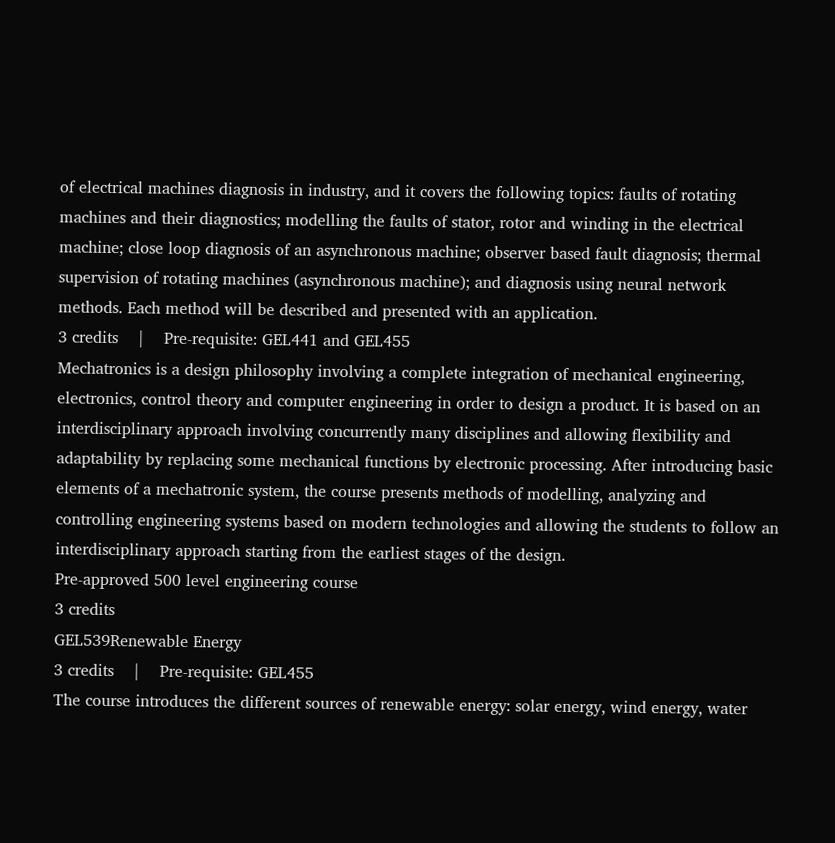of electrical machines diagnosis in industry, and it covers the following topics: faults of rotating machines and their diagnostics; modelling the faults of stator, rotor and winding in the electrical machine; close loop diagnosis of an asynchronous machine; observer based fault diagnosis; thermal supervision of rotating machines (asynchronous machine); and diagnosis using neural network methods. Each method will be described and presented with an application.
3 credits    |    Pre-requisite: GEL441 and GEL455
Mechatronics is a design philosophy involving a complete integration of mechanical engineering, electronics, control theory and computer engineering in order to design a product. It is based on an interdisciplinary approach involving concurrently many disciplines and allowing flexibility and adaptability by replacing some mechanical functions by electronic processing. After introducing basic elements of a mechatronic system, the course presents methods of modelling, analyzing and controlling engineering systems based on modern technologies and allowing the students to follow an interdisciplinary approach starting from the earliest stages of the design.
Pre-approved 500 level engineering course
3 credits
GEL539Renewable Energy
3 credits    |    Pre-requisite: GEL455
The course introduces the different sources of renewable energy: solar energy, wind energy, water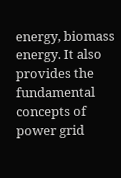energy, biomass energy. It also provides the fundamental concepts of power grid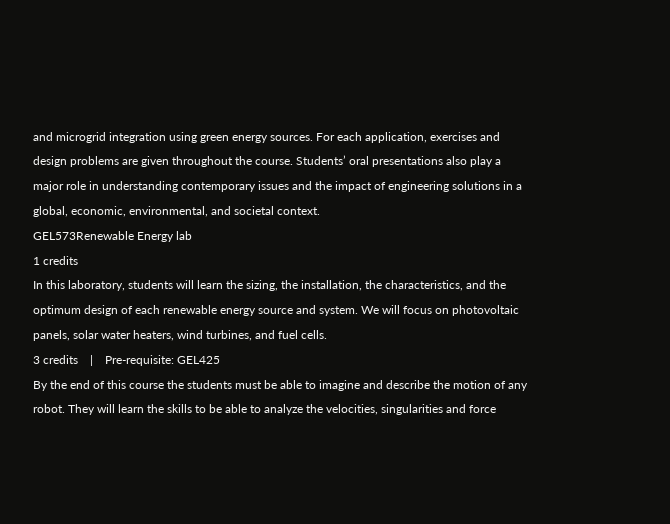and microgrid integration using green energy sources. For each application, exercises and design problems are given throughout the course. Students’ oral presentations also play a major role in understanding contemporary issues and the impact of engineering solutions in a global, economic, environmental, and societal context.
GEL573Renewable Energy lab
1 credits
In this laboratory, students will learn the sizing, the installation, the characteristics, and the optimum design of each renewable energy source and system. We will focus on photovoltaic panels, solar water heaters, wind turbines, and fuel cells.
3 credits    |    Pre-requisite: GEL425
By the end of this course the students must be able to imagine and describe the motion of any robot. They will learn the skills to be able to analyze the velocities, singularities and force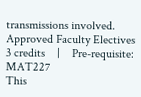transmissions involved.
Approved Faculty Electives
3 credits    |    Pre-requisite: MAT227
This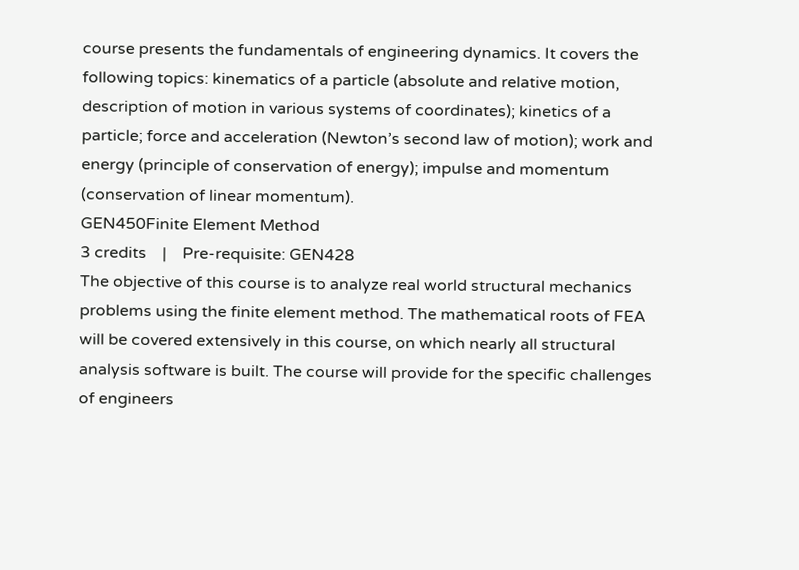course presents the fundamentals of engineering dynamics. It covers the following topics: kinematics of a particle (absolute and relative motion, description of motion in various systems of coordinates); kinetics of a particle; force and acceleration (Newton’s second law of motion); work and energy (principle of conservation of energy); impulse and momentum (conservation of linear momentum).
GEN450Finite Element Method
3 credits    |    Pre-requisite: GEN428
The objective of this course is to analyze real world structural mechanics problems using the finite element method. The mathematical roots of FEA will be covered extensively in this course, on which nearly all structural analysis software is built. The course will provide for the specific challenges of engineers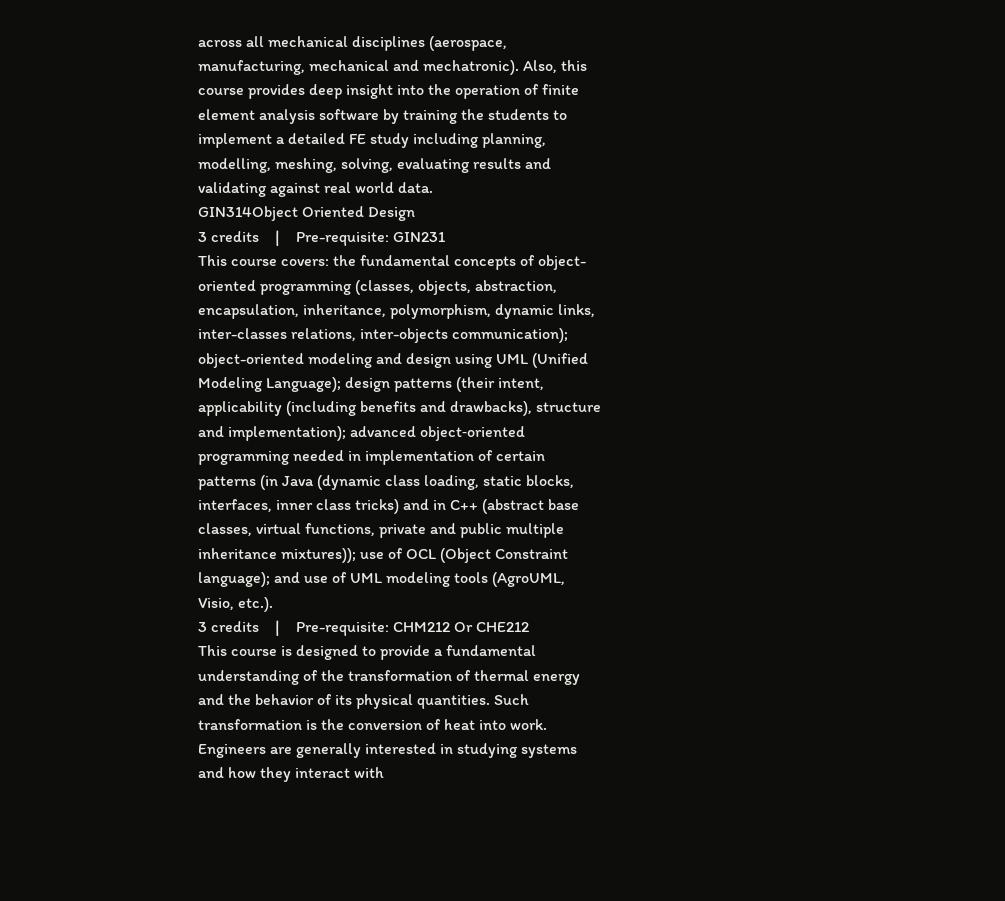across all mechanical disciplines (aerospace, manufacturing, mechanical and mechatronic). Also, this course provides deep insight into the operation of finite element analysis software by training the students to implement a detailed FE study including planning, modelling, meshing, solving, evaluating results and validating against real world data.
GIN314Object Oriented Design
3 credits    |    Pre-requisite: GIN231
This course covers: the fundamental concepts of object-oriented programming (classes, objects, abstraction, encapsulation, inheritance, polymorphism, dynamic links, inter-classes relations, inter-objects communication); object-oriented modeling and design using UML (Unified Modeling Language); design patterns (their intent, applicability (including benefits and drawbacks), structure and implementation); advanced object‐oriented programming needed in implementation of certain patterns (in Java (dynamic class loading, static blocks, interfaces, inner class tricks) and in C++ (abstract base classes, virtual functions, private and public multiple inheritance mixtures)); use of OCL (Object Constraint language); and use of UML modeling tools (AgroUML, Visio, etc.).
3 credits    |    Pre-requisite: CHM212 Or CHE212
This course is designed to provide a fundamental understanding of the transformation of thermal energy and the behavior of its physical quantities. Such transformation is the conversion of heat into work. Engineers are generally interested in studying systems and how they interact with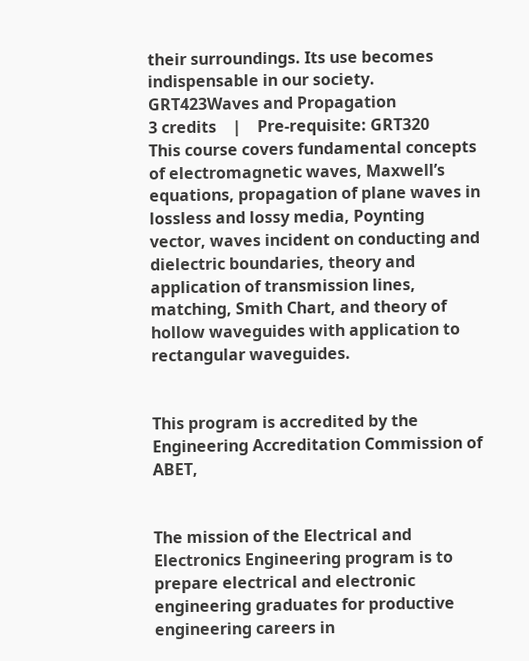their surroundings. Its use becomes indispensable in our society.
GRT423Waves and Propagation
3 credits    |    Pre-requisite: GRT320
This course covers fundamental concepts of electromagnetic waves, Maxwell’s equations, propagation of plane waves in lossless and lossy media, Poynting vector, waves incident on conducting and dielectric boundaries, theory and application of transmission lines, matching, Smith Chart, and theory of hollow waveguides with application to rectangular waveguides.


This program is accredited by the Engineering Accreditation Commission of ABET,


The mission of the Electrical and Electronics Engineering program is to prepare electrical and electronic engineering graduates for productive engineering careers in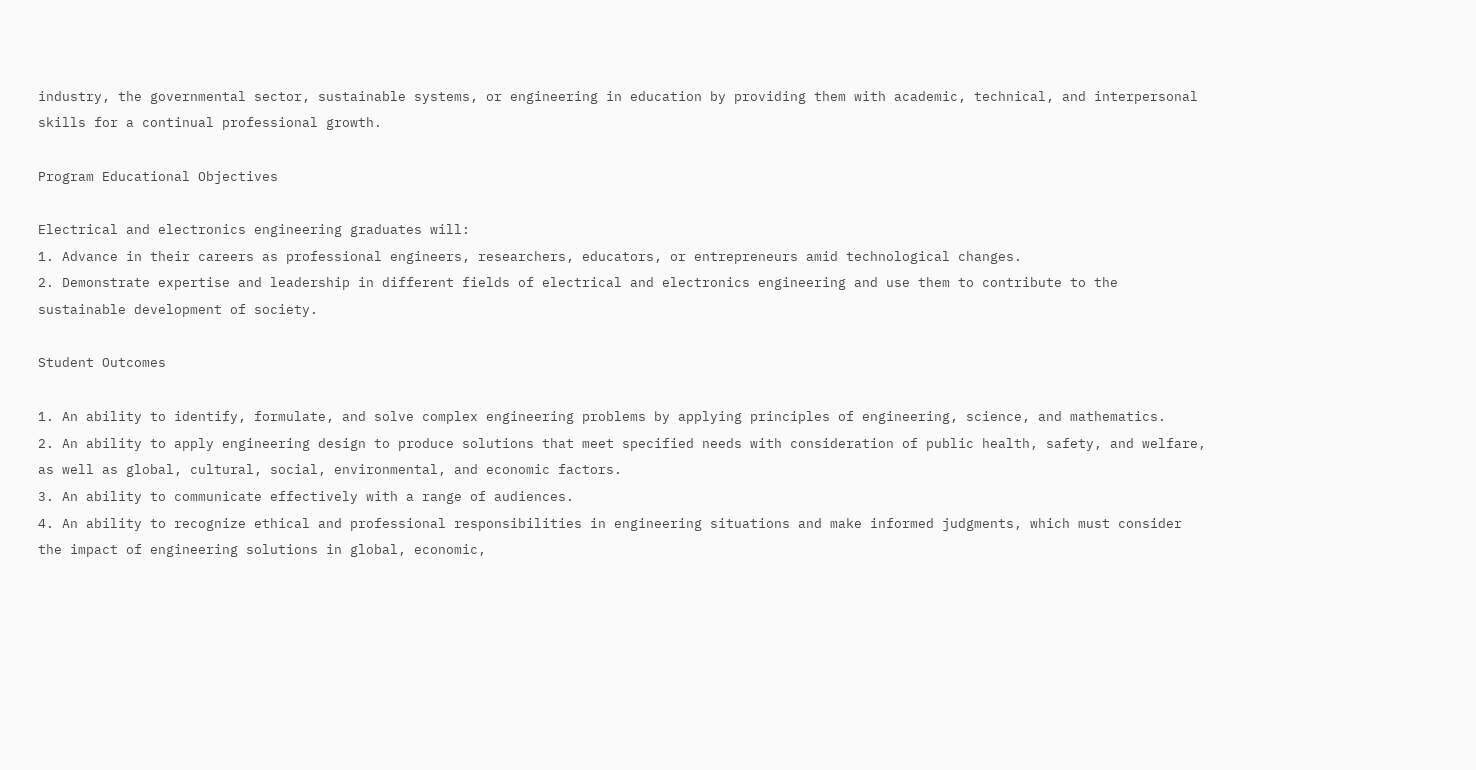industry, the governmental sector, sustainable systems, or engineering in education by providing them with academic, technical, and interpersonal skills for a continual professional growth.

Program Educational Objectives

Electrical and electronics engineering graduates will:
1. Advance in their careers as professional engineers, researchers, educators, or entrepreneurs amid technological changes.
2. Demonstrate expertise and leadership in different fields of electrical and electronics engineering and use them to contribute to the sustainable development of society.

Student Outcomes

1. An ability to identify, formulate, and solve complex engineering problems by applying principles of engineering, science, and mathematics.
2. An ability to apply engineering design to produce solutions that meet specified needs with consideration of public health, safety, and welfare, as well as global, cultural, social, environmental, and economic factors.
3. An ability to communicate effectively with a range of audiences.
4. An ability to recognize ethical and professional responsibilities in engineering situations and make informed judgments, which must consider the impact of engineering solutions in global, economic,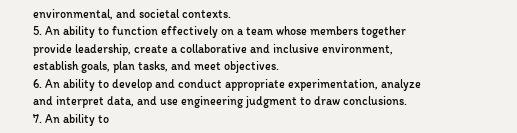environmental, and societal contexts.
5. An ability to function effectively on a team whose members together provide leadership, create a collaborative and inclusive environment, establish goals, plan tasks, and meet objectives.
6. An ability to develop and conduct appropriate experimentation, analyze and interpret data, and use engineering judgment to draw conclusions.
7. An ability to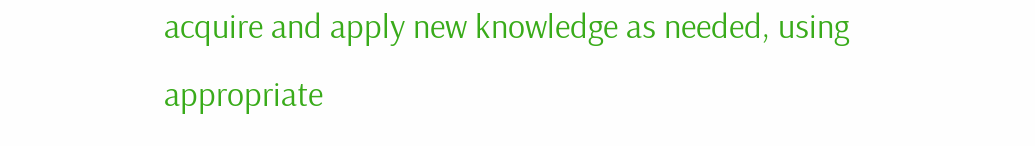acquire and apply new knowledge as needed, using appropriate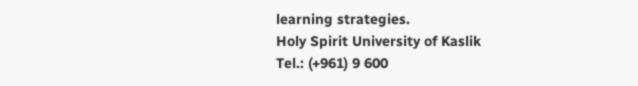learning strategies.
Holy Spirit University of Kaslik
Tel.: (+961) 9 600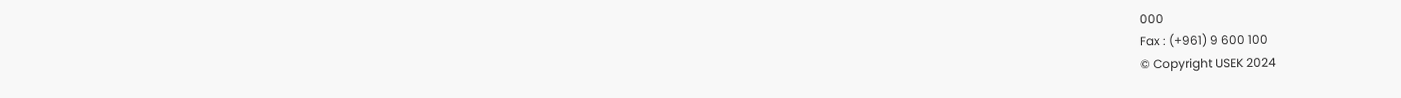000
Fax : (+961) 9 600 100
© Copyright USEK 2024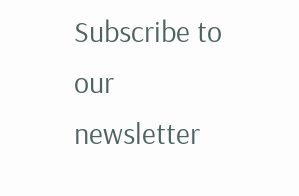Subscribe to our newsletter